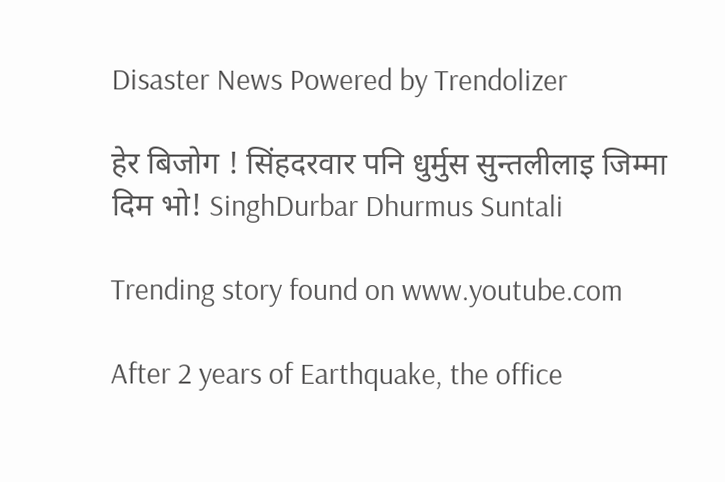Disaster News Powered by Trendolizer

हेर बिजोग ! सिंहदरवार पनि धुर्मुस सुन्तलीलाइ जिम्मा दिम भो! SinghDurbar Dhurmus Suntali

Trending story found on www.youtube.com

After 2 years of Earthquake, the office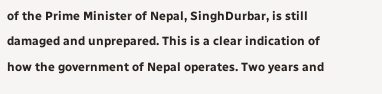of the Prime Minister of Nepal, SinghDurbar, is still damaged and unprepared. This is a clear indication of how the government of Nepal operates. Two years and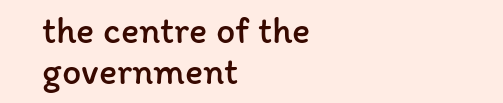the centre of the government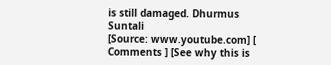is still damaged. Dhurmus Suntali
[Source: www.youtube.com] [ Comments ] [See why this is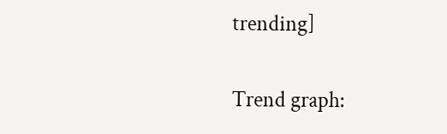trending]

Trend graph: